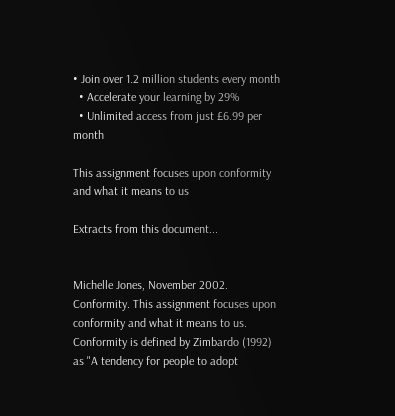• Join over 1.2 million students every month
  • Accelerate your learning by 29%
  • Unlimited access from just £6.99 per month

This assignment focuses upon conformity and what it means to us

Extracts from this document...


Michelle Jones, November 2002. Conformity. This assignment focuses upon conformity and what it means to us. Conformity is defined by Zimbardo (1992) as "A tendency for people to adopt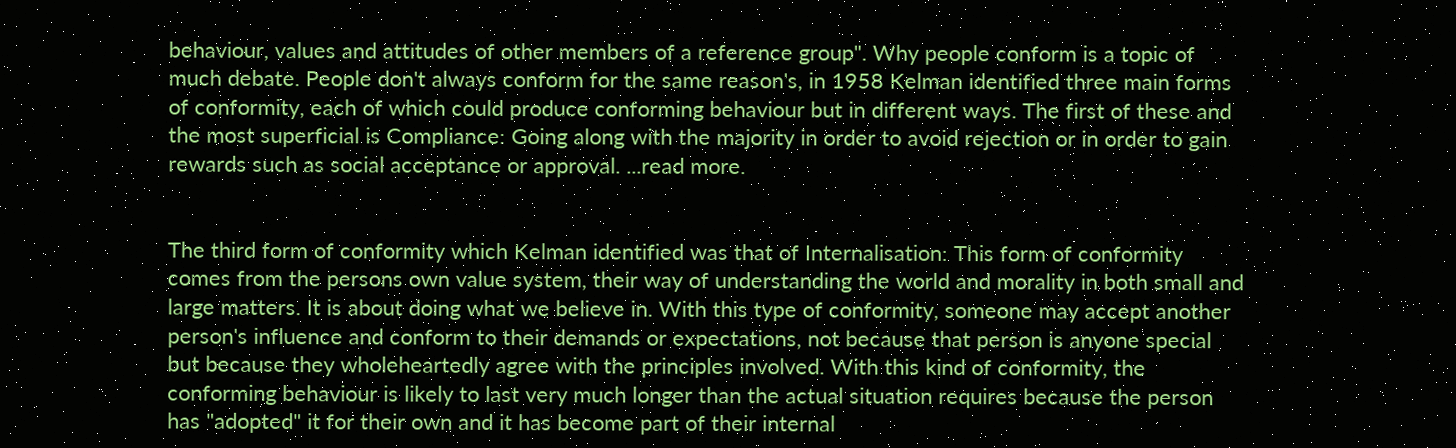behaviour, values and attitudes of other members of a reference group". Why people conform is a topic of much debate. People don't always conform for the same reason's, in 1958 Kelman identified three main forms of conformity, each of which could produce conforming behaviour but in different ways. The first of these and the most superficial is Compliance: Going along with the majority in order to avoid rejection or in order to gain rewards such as social acceptance or approval. ...read more.


The third form of conformity which Kelman identified was that of Internalisation: This form of conformity comes from the persons own value system, their way of understanding the world and morality in both small and large matters. It is about doing what we believe in. With this type of conformity, someone may accept another person's influence and conform to their demands or expectations, not because that person is anyone special but because they wholeheartedly agree with the principles involved. With this kind of conformity, the conforming behaviour is likely to last very much longer than the actual situation requires because the person has "adopted" it for their own and it has become part of their internal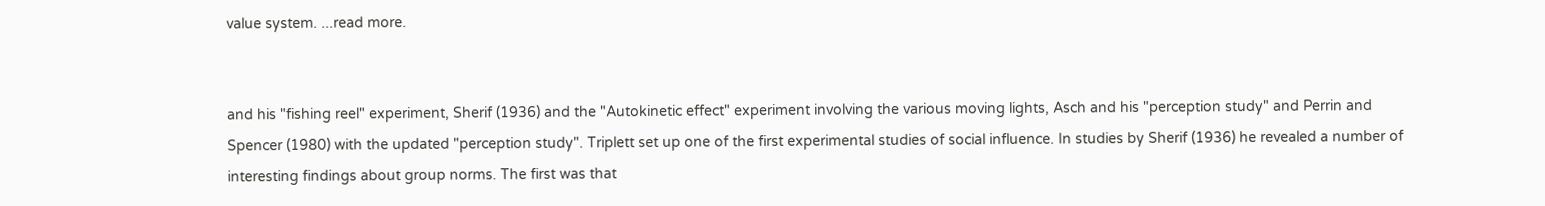value system. ...read more.


and his "fishing reel" experiment, Sherif (1936) and the "Autokinetic effect" experiment involving the various moving lights, Asch and his "perception study" and Perrin and Spencer (1980) with the updated "perception study". Triplett set up one of the first experimental studies of social influence. In studies by Sherif (1936) he revealed a number of interesting findings about group norms. The first was that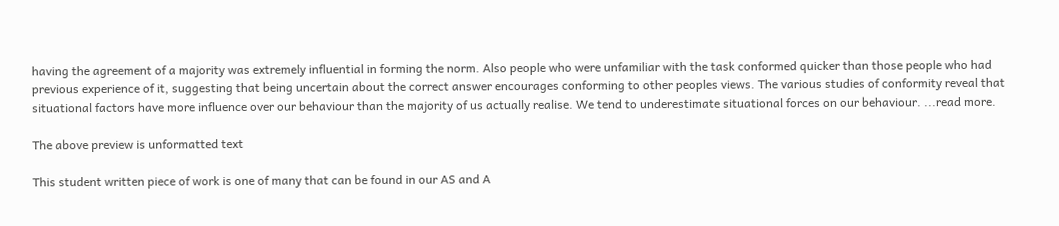having the agreement of a majority was extremely influential in forming the norm. Also people who were unfamiliar with the task conformed quicker than those people who had previous experience of it, suggesting that being uncertain about the correct answer encourages conforming to other peoples views. The various studies of conformity reveal that situational factors have more influence over our behaviour than the majority of us actually realise. We tend to underestimate situational forces on our behaviour. ...read more.

The above preview is unformatted text

This student written piece of work is one of many that can be found in our AS and A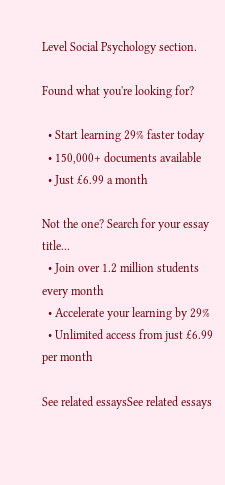Level Social Psychology section.

Found what you're looking for?

  • Start learning 29% faster today
  • 150,000+ documents available
  • Just £6.99 a month

Not the one? Search for your essay title...
  • Join over 1.2 million students every month
  • Accelerate your learning by 29%
  • Unlimited access from just £6.99 per month

See related essaysSee related essays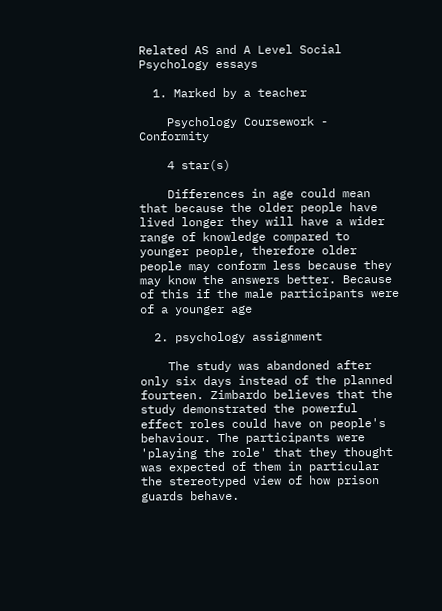Related AS and A Level Social Psychology essays

  1. Marked by a teacher

    Psychology Coursework - Conformity

    4 star(s)

    Differences in age could mean that because the older people have lived longer they will have a wider range of knowledge compared to younger people, therefore older people may conform less because they may know the answers better. Because of this if the male participants were of a younger age

  2. psychology assignment

    The study was abandoned after only six days instead of the planned fourteen. Zimbardo believes that the study demonstrated the powerful effect roles could have on people's behaviour. The participants were 'playing the role' that they thought was expected of them in particular the stereotyped view of how prison guards behave.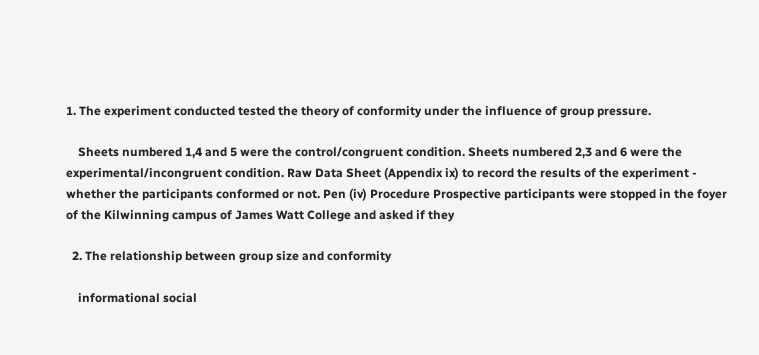1. The experiment conducted tested the theory of conformity under the influence of group pressure.

    Sheets numbered 1,4 and 5 were the control/congruent condition. Sheets numbered 2,3 and 6 were the experimental/incongruent condition. Raw Data Sheet (Appendix ix) to record the results of the experiment - whether the participants conformed or not. Pen (iv) Procedure Prospective participants were stopped in the foyer of the Kilwinning campus of James Watt College and asked if they

  2. The relationship between group size and conformity

    informational social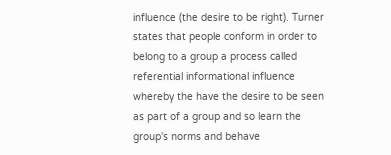influence (the desire to be right). Turner states that people conform in order to belong to a group a process called referential informational influence whereby the have the desire to be seen as part of a group and so learn the group's norms and behave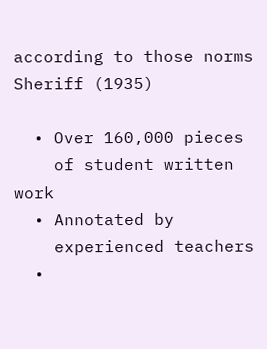according to those norms Sheriff (1935)

  • Over 160,000 pieces
    of student written work
  • Annotated by
    experienced teachers
  •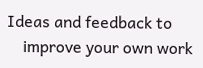Ideas and feedback to
    improve your own work